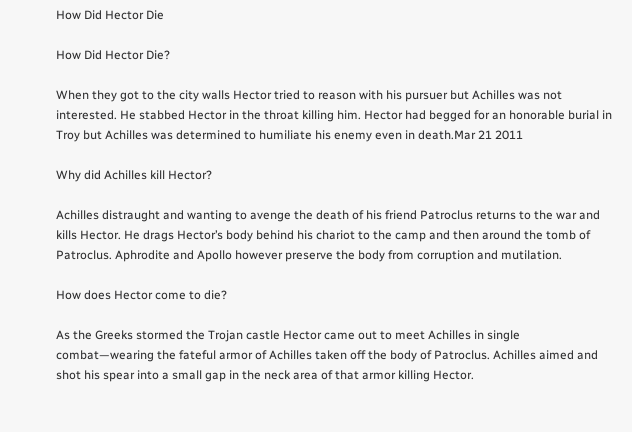How Did Hector Die

How Did Hector Die?

When they got to the city walls Hector tried to reason with his pursuer but Achilles was not interested. He stabbed Hector in the throat killing him. Hector had begged for an honorable burial in Troy but Achilles was determined to humiliate his enemy even in death.Mar 21 2011

Why did Achilles kill Hector?

Achilles distraught and wanting to avenge the death of his friend Patroclus returns to the war and kills Hector. He drags Hector’s body behind his chariot to the camp and then around the tomb of Patroclus. Aphrodite and Apollo however preserve the body from corruption and mutilation.

How does Hector come to die?

As the Greeks stormed the Trojan castle Hector came out to meet Achilles in single combat—wearing the fateful armor of Achilles taken off the body of Patroclus. Achilles aimed and shot his spear into a small gap in the neck area of that armor killing Hector.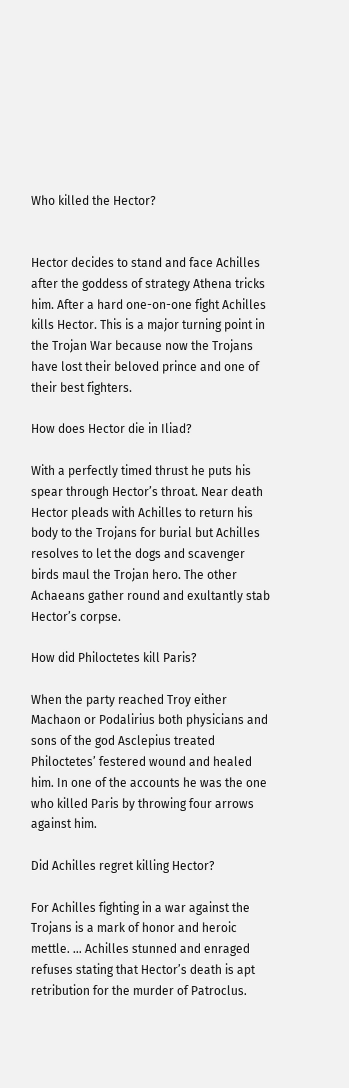Who killed the Hector?


Hector decides to stand and face Achilles after the goddess of strategy Athena tricks him. After a hard one-on-one fight Achilles kills Hector. This is a major turning point in the Trojan War because now the Trojans have lost their beloved prince and one of their best fighters.

How does Hector die in Iliad?

With a perfectly timed thrust he puts his spear through Hector’s throat. Near death Hector pleads with Achilles to return his body to the Trojans for burial but Achilles resolves to let the dogs and scavenger birds maul the Trojan hero. The other Achaeans gather round and exultantly stab Hector’s corpse.

How did Philoctetes kill Paris?

When the party reached Troy either Machaon or Podalirius both physicians and sons of the god Asclepius treated Philoctetes’ festered wound and healed him. In one of the accounts he was the one who killed Paris by throwing four arrows against him.

Did Achilles regret killing Hector?

For Achilles fighting in a war against the Trojans is a mark of honor and heroic mettle. … Achilles stunned and enraged refuses stating that Hector’s death is apt retribution for the murder of Patroclus.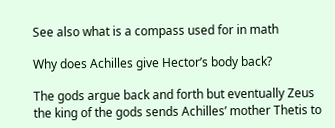See also what is a compass used for in math

Why does Achilles give Hector’s body back?

The gods argue back and forth but eventually Zeus the king of the gods sends Achilles’ mother Thetis to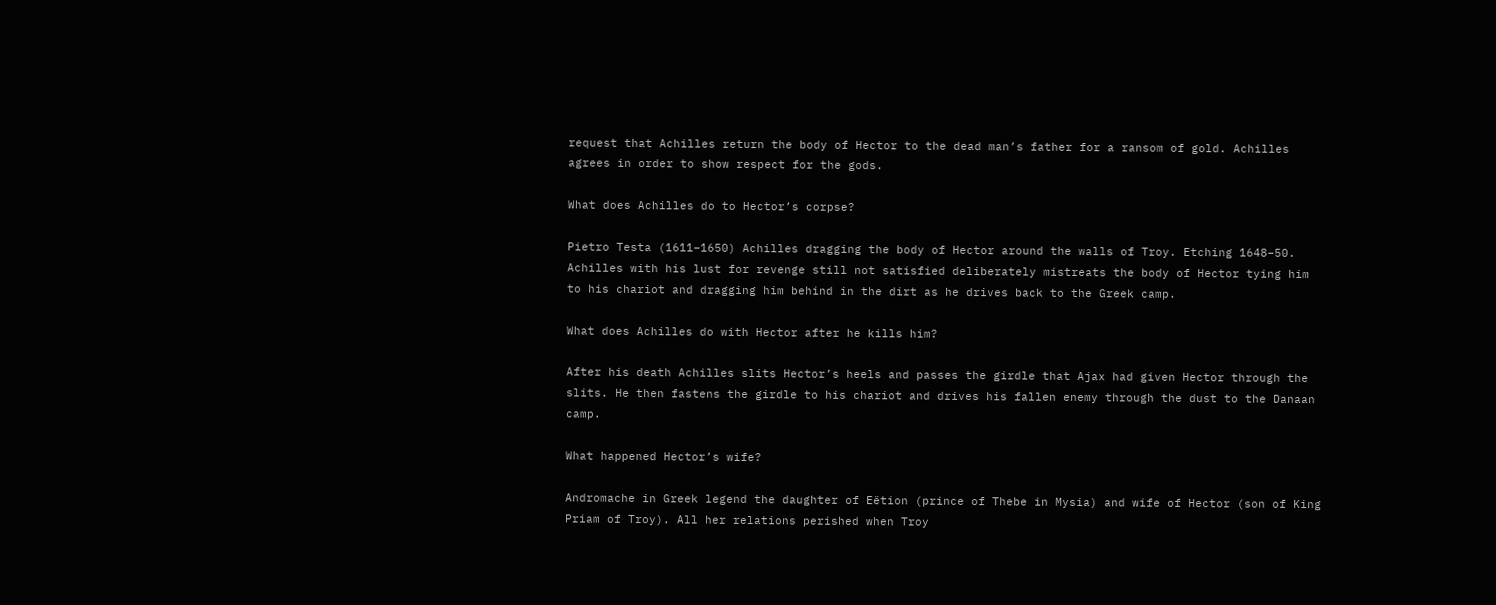request that Achilles return the body of Hector to the dead man’s father for a ransom of gold. Achilles agrees in order to show respect for the gods.

What does Achilles do to Hector’s corpse?

Pietro Testa (1611–1650) Achilles dragging the body of Hector around the walls of Troy. Etching 1648–50. Achilles with his lust for revenge still not satisfied deliberately mistreats the body of Hector tying him to his chariot and dragging him behind in the dirt as he drives back to the Greek camp.

What does Achilles do with Hector after he kills him?

After his death Achilles slits Hector’s heels and passes the girdle that Ajax had given Hector through the slits. He then fastens the girdle to his chariot and drives his fallen enemy through the dust to the Danaan camp.

What happened Hector’s wife?

Andromache in Greek legend the daughter of Eëtion (prince of Thebe in Mysia) and wife of Hector (son of King Priam of Troy). All her relations perished when Troy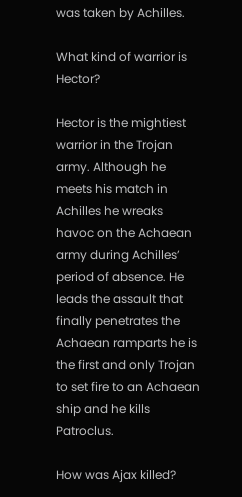was taken by Achilles.

What kind of warrior is Hector?

Hector is the mightiest warrior in the Trojan army. Although he meets his match in Achilles he wreaks havoc on the Achaean army during Achilles’ period of absence. He leads the assault that finally penetrates the Achaean ramparts he is the first and only Trojan to set fire to an Achaean ship and he kills Patroclus.

How was Ajax killed?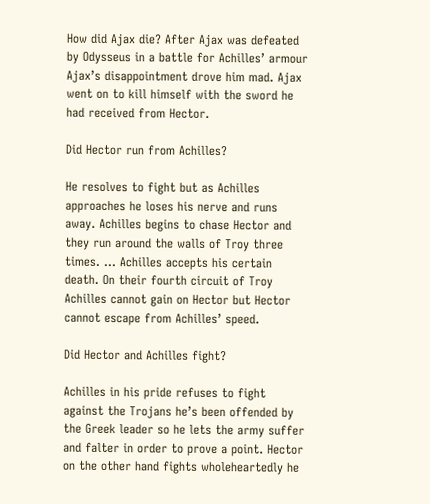How did Ajax die? After Ajax was defeated by Odysseus in a battle for Achilles’ armour Ajax’s disappointment drove him mad. Ajax went on to kill himself with the sword he had received from Hector.

Did Hector run from Achilles?

He resolves to fight but as Achilles approaches he loses his nerve and runs away. Achilles begins to chase Hector and they run around the walls of Troy three times. … Achilles accepts his certain death. On their fourth circuit of Troy Achilles cannot gain on Hector but Hector cannot escape from Achilles’ speed.

Did Hector and Achilles fight?

Achilles in his pride refuses to fight against the Trojans he’s been offended by the Greek leader so he lets the army suffer and falter in order to prove a point. Hector on the other hand fights wholeheartedly he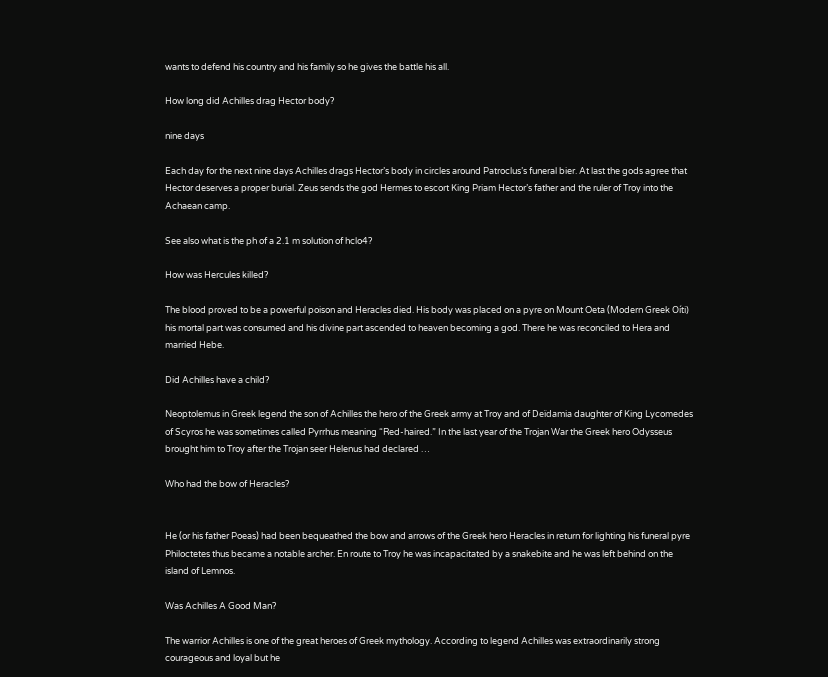wants to defend his country and his family so he gives the battle his all.

How long did Achilles drag Hector body?

nine days

Each day for the next nine days Achilles drags Hector’s body in circles around Patroclus’s funeral bier. At last the gods agree that Hector deserves a proper burial. Zeus sends the god Hermes to escort King Priam Hector’s father and the ruler of Troy into the Achaean camp.

See also what is the ph of a 2.1 m solution of hclo4?

How was Hercules killed?

The blood proved to be a powerful poison and Heracles died. His body was placed on a pyre on Mount Oeta (Modern Greek Oíti) his mortal part was consumed and his divine part ascended to heaven becoming a god. There he was reconciled to Hera and married Hebe.

Did Achilles have a child?

Neoptolemus in Greek legend the son of Achilles the hero of the Greek army at Troy and of Deïdamia daughter of King Lycomedes of Scyros he was sometimes called Pyrrhus meaning “Red-haired.” In the last year of the Trojan War the Greek hero Odysseus brought him to Troy after the Trojan seer Helenus had declared …

Who had the bow of Heracles?


He (or his father Poeas) had been bequeathed the bow and arrows of the Greek hero Heracles in return for lighting his funeral pyre Philoctetes thus became a notable archer. En route to Troy he was incapacitated by a snakebite and he was left behind on the island of Lemnos.

Was Achilles A Good Man?

The warrior Achilles is one of the great heroes of Greek mythology. According to legend Achilles was extraordinarily strong courageous and loyal but he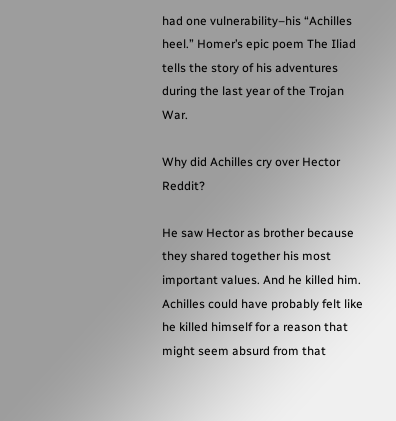had one vulnerability–his “Achilles heel.” Homer’s epic poem The Iliad tells the story of his adventures during the last year of the Trojan War.

Why did Achilles cry over Hector Reddit?

He saw Hector as brother because they shared together his most important values. And he killed him. Achilles could have probably felt like he killed himself for a reason that might seem absurd from that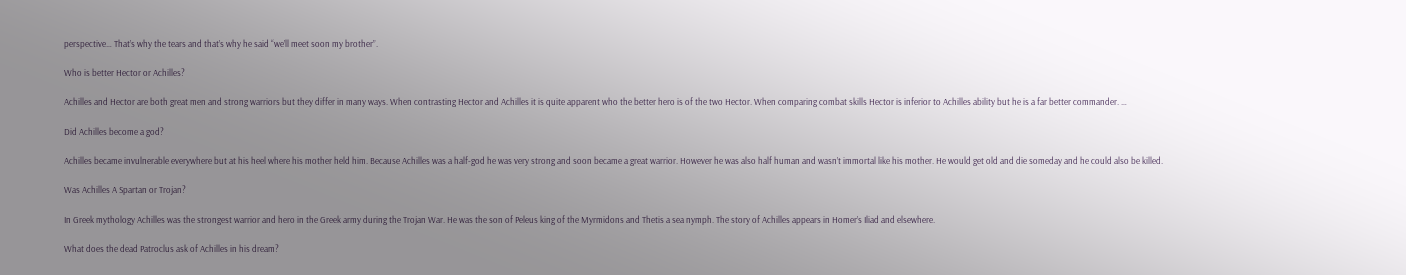perspective… That’s why the tears and that’s why he said “we’ll meet soon my brother”.

Who is better Hector or Achilles?

Achilles and Hector are both great men and strong warriors but they differ in many ways. When contrasting Hector and Achilles it is quite apparent who the better hero is of the two Hector. When comparing combat skills Hector is inferior to Achilles ability but he is a far better commander. …

Did Achilles become a god?

Achilles became invulnerable everywhere but at his heel where his mother held him. Because Achilles was a half-god he was very strong and soon became a great warrior. However he was also half human and wasn’t immortal like his mother. He would get old and die someday and he could also be killed.

Was Achilles A Spartan or Trojan?

In Greek mythology Achilles was the strongest warrior and hero in the Greek army during the Trojan War. He was the son of Peleus king of the Myrmidons and Thetis a sea nymph. The story of Achilles appears in Homer’s Iliad and elsewhere.

What does the dead Patroclus ask of Achilles in his dream?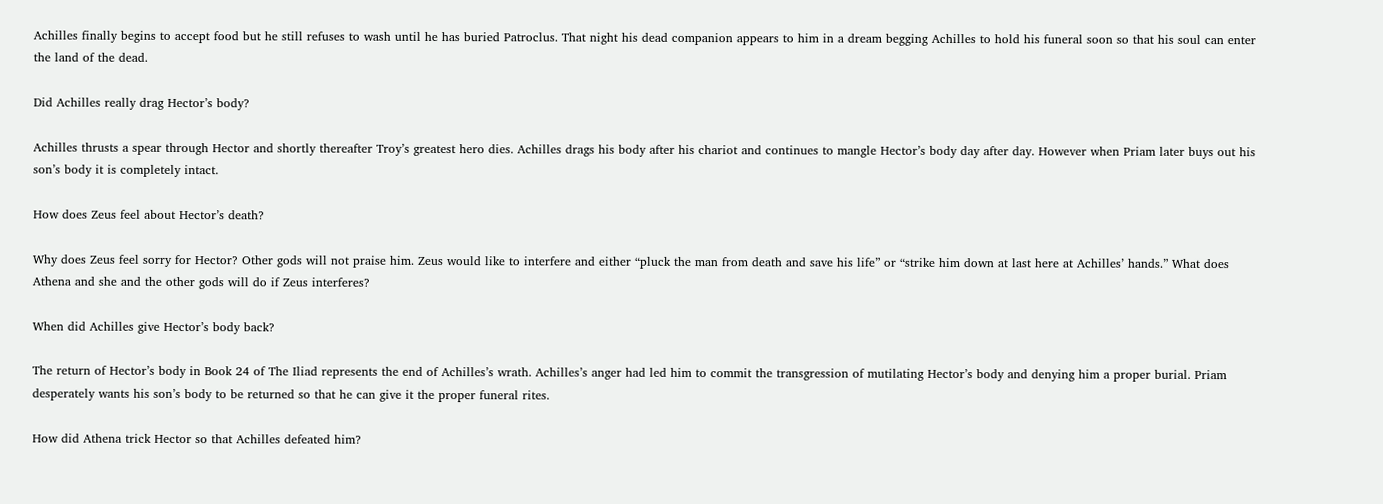Achilles finally begins to accept food but he still refuses to wash until he has buried Patroclus. That night his dead companion appears to him in a dream begging Achilles to hold his funeral soon so that his soul can enter the land of the dead.

Did Achilles really drag Hector’s body?

Achilles thrusts a spear through Hector and shortly thereafter Troy’s greatest hero dies. Achilles drags his body after his chariot and continues to mangle Hector’s body day after day. However when Priam later buys out his son’s body it is completely intact.

How does Zeus feel about Hector’s death?

Why does Zeus feel sorry for Hector? Other gods will not praise him. Zeus would like to interfere and either “pluck the man from death and save his life” or “strike him down at last here at Achilles’ hands.” What does Athena and she and the other gods will do if Zeus interferes?

When did Achilles give Hector’s body back?

The return of Hector’s body in Book 24 of The Iliad represents the end of Achilles’s wrath. Achilles’s anger had led him to commit the transgression of mutilating Hector’s body and denying him a proper burial. Priam desperately wants his son’s body to be returned so that he can give it the proper funeral rites.

How did Athena trick Hector so that Achilles defeated him?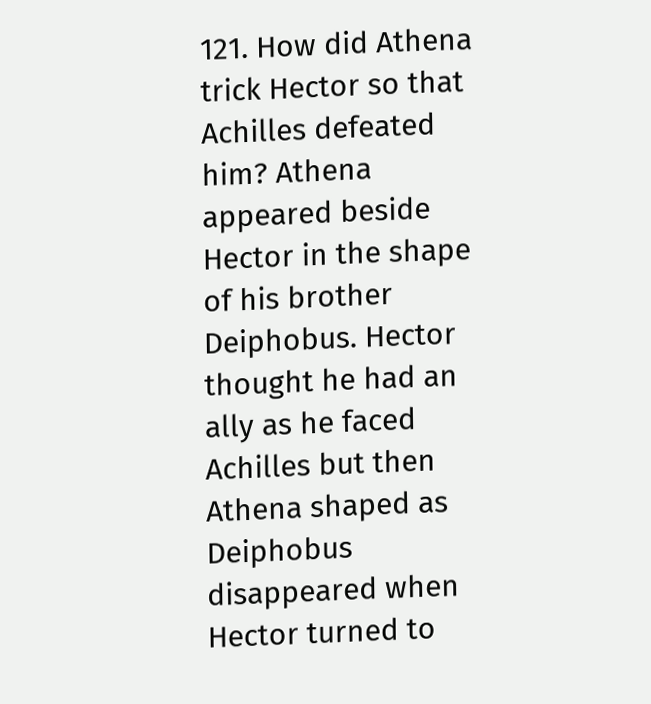121. How did Athena trick Hector so that Achilles defeated him? Athena appeared beside Hector in the shape of his brother Deiphobus. Hector thought he had an ally as he faced Achilles but then Athena shaped as Deiphobus disappeared when Hector turned to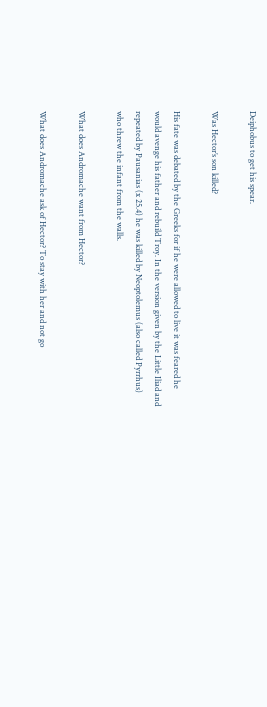Deiphobus to get his spear.

Was Hector’s son killed?

His fate was debated by the Greeks for if he were allowed to live it was feared he would avenge his father and rebuild Troy. In the version given by the Little Iliad and repeated by Pausanias (x 25.4) he was killed by Neoptolemus (also called Pyrrhus) who threw the infant from the walls.

What does Andromache want from Hector?

What does Andromache ask of Hector? To stay with her and not go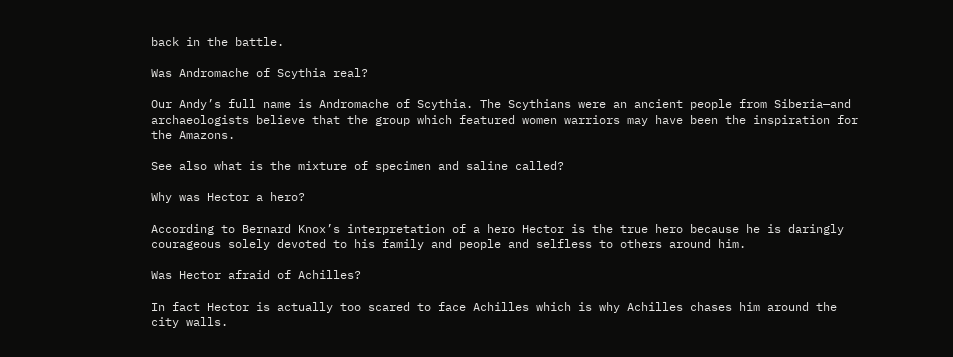back in the battle.

Was Andromache of Scythia real?

Our Andy’s full name is Andromache of Scythia. The Scythians were an ancient people from Siberia—and archaeologists believe that the group which featured women warriors may have been the inspiration for the Amazons.

See also what is the mixture of specimen and saline called?

Why was Hector a hero?

According to Bernard Knox’s interpretation of a hero Hector is the true hero because he is daringly courageous solely devoted to his family and people and selfless to others around him.

Was Hector afraid of Achilles?

In fact Hector is actually too scared to face Achilles which is why Achilles chases him around the city walls.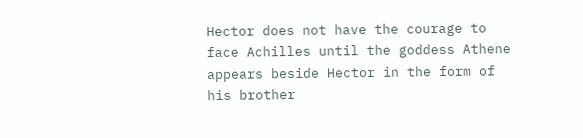Hector does not have the courage to face Achilles until the goddess Athene appears beside Hector in the form of his brother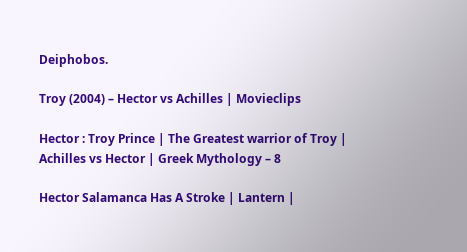Deiphobos.

Troy (2004) – Hector vs Achilles | Movieclips

Hector : Troy Prince | The Greatest warrior of Troy | Achilles vs Hector | Greek Mythology – 8

Hector Salamanca Has A Stroke | Lantern |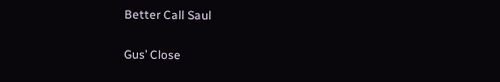Better Call Saul

Gus’ Close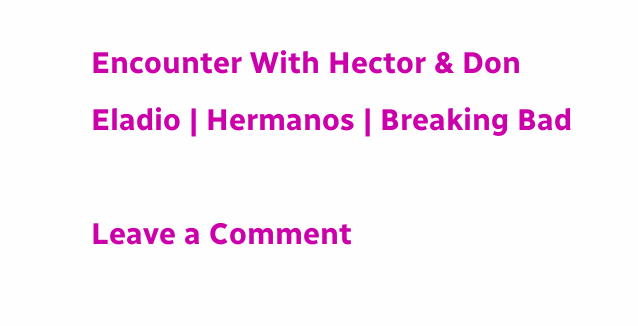Encounter With Hector & Don Eladio | Hermanos | Breaking Bad

Leave a Comment